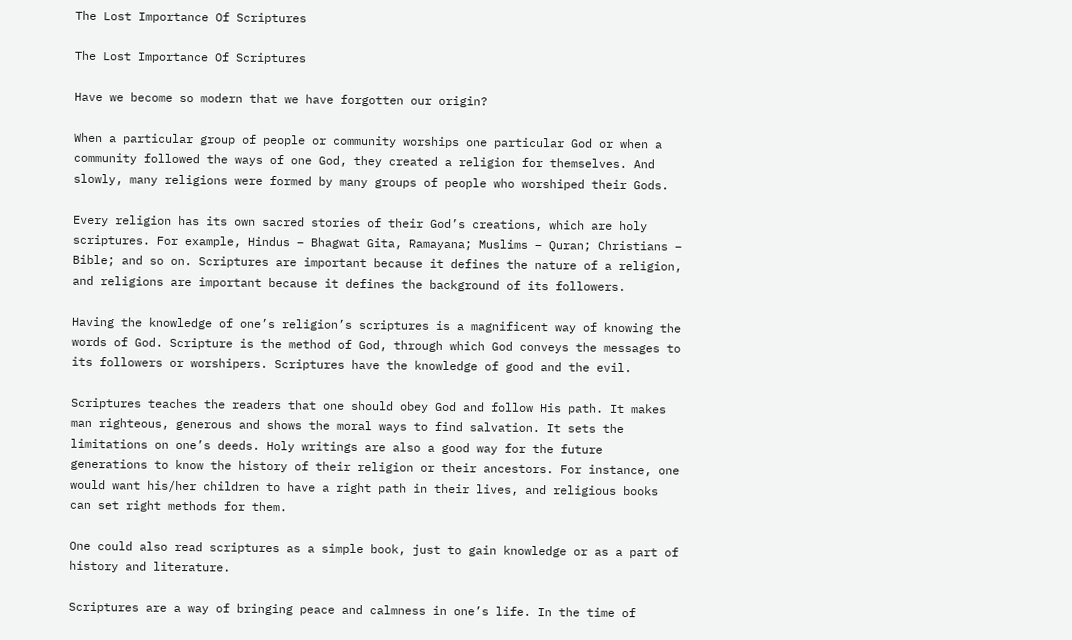The Lost Importance Of Scriptures

The Lost Importance Of Scriptures

Have we become so modern that we have forgotten our origin?

When a particular group of people or community worships one particular God or when a community followed the ways of one God, they created a religion for themselves. And slowly, many religions were formed by many groups of people who worshiped their Gods.

Every religion has its own sacred stories of their God’s creations, which are holy scriptures. For example, Hindus – Bhagwat Gita, Ramayana; Muslims – Quran; Christians – Bible; and so on. Scriptures are important because it defines the nature of a religion, and religions are important because it defines the background of its followers.

Having the knowledge of one’s religion’s scriptures is a magnificent way of knowing the words of God. Scripture is the method of God, through which God conveys the messages to its followers or worshipers. Scriptures have the knowledge of good and the evil.

Scriptures teaches the readers that one should obey God and follow His path. It makes man righteous, generous and shows the moral ways to find salvation. It sets the limitations on one’s deeds. Holy writings are also a good way for the future generations to know the history of their religion or their ancestors. For instance, one would want his/her children to have a right path in their lives, and religious books can set right methods for them.

One could also read scriptures as a simple book, just to gain knowledge or as a part of history and literature.

Scriptures are a way of bringing peace and calmness in one’s life. In the time of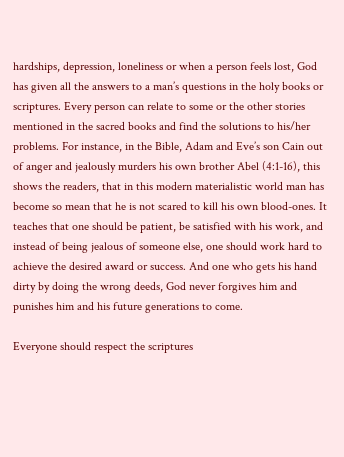hardships, depression, loneliness or when a person feels lost, God has given all the answers to a man’s questions in the holy books or scriptures. Every person can relate to some or the other stories mentioned in the sacred books and find the solutions to his/her problems. For instance, in the Bible, Adam and Eve’s son Cain out of anger and jealously murders his own brother Abel (4:1-16), this shows the readers, that in this modern materialistic world man has become so mean that he is not scared to kill his own blood-ones. It teaches that one should be patient, be satisfied with his work, and instead of being jealous of someone else, one should work hard to achieve the desired award or success. And one who gets his hand dirty by doing the wrong deeds, God never forgives him and punishes him and his future generations to come.

Everyone should respect the scriptures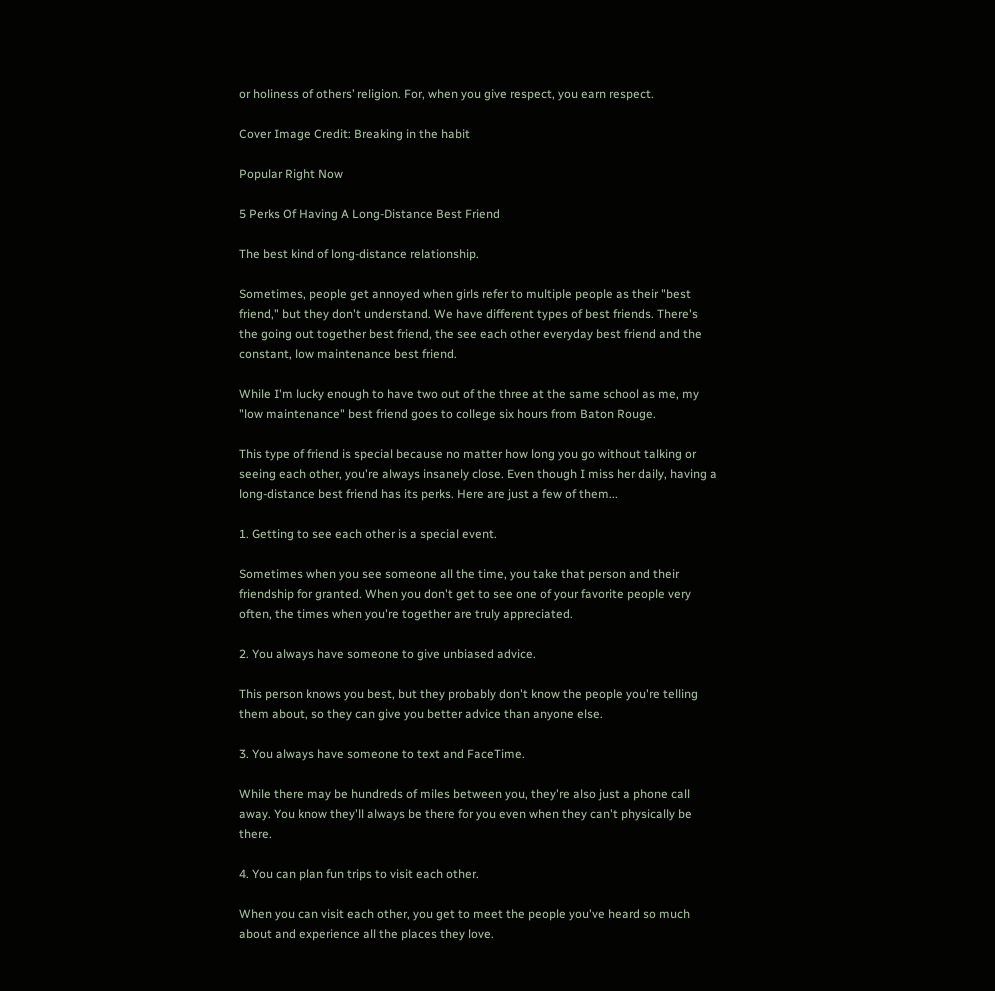or holiness of others’ religion. For, when you give respect, you earn respect.

Cover Image Credit: Breaking in the habit

Popular Right Now

5 Perks Of Having A Long-Distance Best Friend

The best kind of long-distance relationship.

Sometimes, people get annoyed when girls refer to multiple people as their "best friend," but they don't understand. We have different types of best friends. There's the going out together best friend, the see each other everyday best friend and the constant, low maintenance best friend.

While I'm lucky enough to have two out of the three at the same school as me, my "low maintenance" best friend goes to college six hours from Baton Rouge.

This type of friend is special because no matter how long you go without talking or seeing each other, you're always insanely close. Even though I miss her daily, having a long-distance best friend has its perks. Here are just a few of them...

1. Getting to see each other is a special event.

Sometimes when you see someone all the time, you take that person and their friendship for granted. When you don't get to see one of your favorite people very often, the times when you're together are truly appreciated.

2. You always have someone to give unbiased advice.

This person knows you best, but they probably don't know the people you're telling them about, so they can give you better advice than anyone else.

3. You always have someone to text and FaceTime.

While there may be hundreds of miles between you, they're also just a phone call away. You know they'll always be there for you even when they can't physically be there.

4. You can plan fun trips to visit each other.

When you can visit each other, you get to meet the people you've heard so much about and experience all the places they love.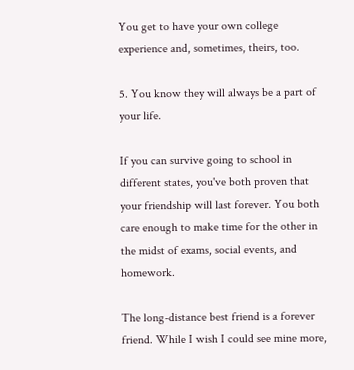You get to have your own college experience and, sometimes, theirs, too.

5. You know they will always be a part of your life.

If you can survive going to school in different states, you've both proven that your friendship will last forever. You both care enough to make time for the other in the midst of exams, social events, and homework.

The long-distance best friend is a forever friend. While I wish I could see mine more,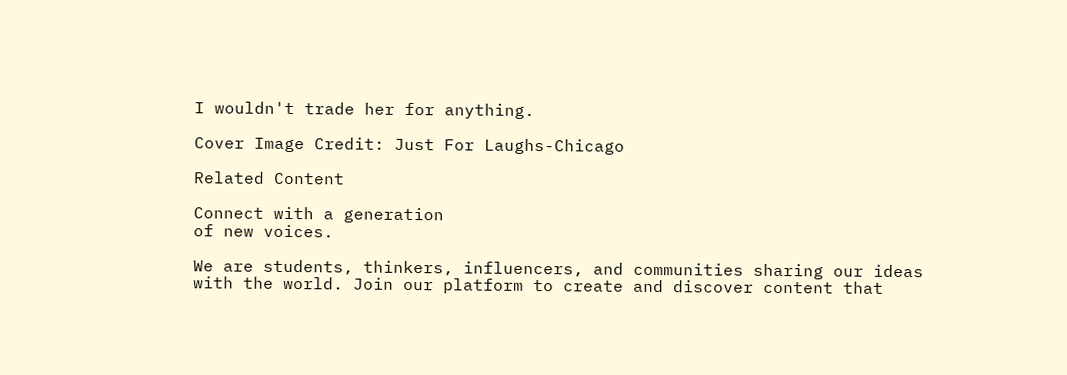I wouldn't trade her for anything.

Cover Image Credit: Just For Laughs-Chicago

Related Content

Connect with a generation
of new voices.

We are students, thinkers, influencers, and communities sharing our ideas with the world. Join our platform to create and discover content that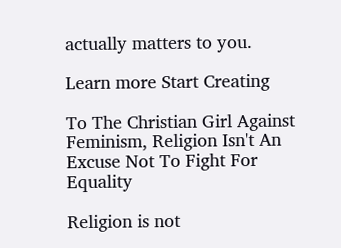actually matters to you.

Learn more Start Creating

To The Christian Girl Against Feminism, Religion Isn't An Excuse Not To Fight For Equality

Religion is not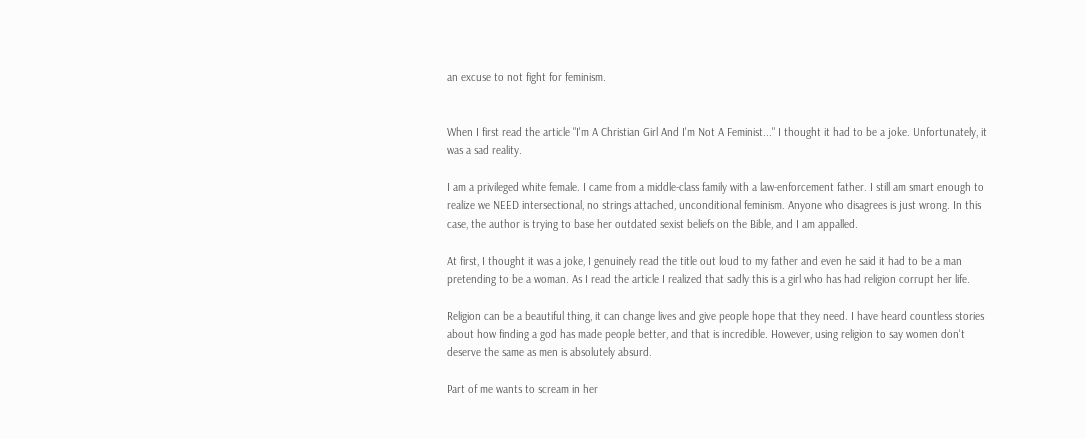an excuse to not fight for feminism.


When I first read the article "I'm A Christian Girl And I'm Not A Feminist..." I thought it had to be a joke. Unfortunately, it was a sad reality.

I am a privileged white female. I came from a middle-class family with a law-enforcement father. I still am smart enough to realize we NEED intersectional, no strings attached, unconditional feminism. Anyone who disagrees is just wrong. In this case, the author is trying to base her outdated sexist beliefs on the Bible, and I am appalled.

At first, I thought it was a joke, I genuinely read the title out loud to my father and even he said it had to be a man pretending to be a woman. As I read the article I realized that sadly this is a girl who has had religion corrupt her life.

Religion can be a beautiful thing, it can change lives and give people hope that they need. I have heard countless stories about how finding a god has made people better, and that is incredible. However, using religion to say women don't deserve the same as men is absolutely absurd.

Part of me wants to scream in her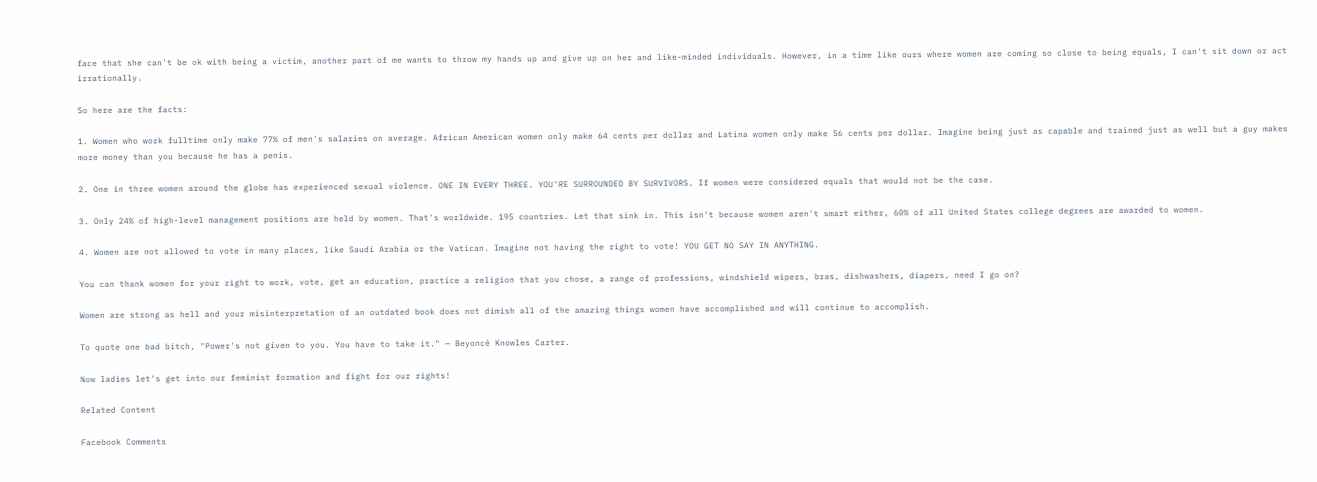face that she can't be ok with being a victim, another part of me wants to throw my hands up and give up on her and like-minded individuals. However, in a time like ours where women are coming so close to being equals, I can't sit down or act irrationally.

So here are the facts:

1. Women who work fulltime only make 77% of men's salaries on average. African American women only make 64 cents per dollar and Latina women only make 56 cents per dollar. Imagine being just as capable and trained just as well but a guy makes more money than you because he has a penis.

2. One in three women around the globe has experienced sexual violence. ONE IN EVERY THREE. YOU'RE SURROUNDED BY SURVIVORS. If women were considered equals that would not be the case.

3. Only 24% of high-level management positions are held by women. That's worldwide. 195 countries. Let that sink in. This isn't because women aren't smart either, 60% of all United States college degrees are awarded to women.

4. Women are not allowed to vote in many places, like Saudi Arabia or the Vatican. Imagine not having the right to vote! YOU GET NO SAY IN ANYTHING.

You can thank women for your right to work, vote, get an education, practice a religion that you chose, a range of professions, windshield wipers, bras, dishwashers, diapers, need I go on?

Women are strong as hell and your misinterpretation of an outdated book does not dimish all of the amazing things women have accomplished and will continue to accomplish.

To quote one bad bitch, "Power's not given to you. You have to take it." — Beyoncé Knowles Carter.

Now ladies let's get into our feminist formation and fight for our rights!

Related Content

Facebook Comments